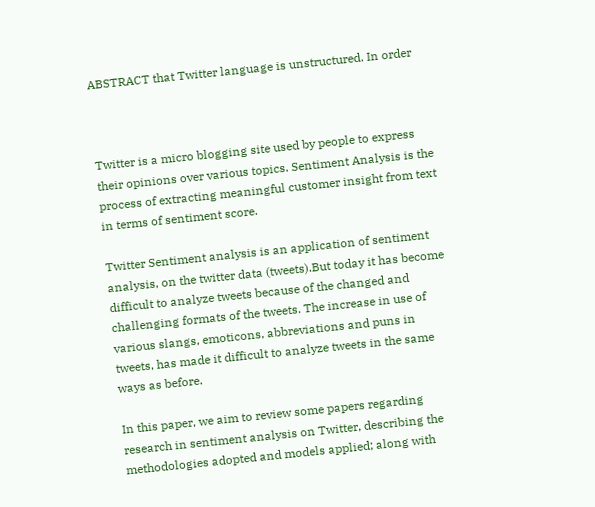ABSTRACT that Twitter language is unstructured. In order



Twitter is a micro blogging site used by people to express their opinions over various topics. Sentiment Analysis is the process of extracting meaningful customer insight from text in terms of sentiment score.

Twitter Sentiment analysis is an application of sentiment analysis, on the twitter data (tweets).But today it has become difficult to analyze tweets because of the changed and challenging formats of the tweets. The increase in use of various slangs, emoticons, abbreviations and puns in tweets, has made it difficult to analyze tweets in the same ways as before.

In this paper, we aim to review some papers regarding research in sentiment analysis on Twitter, describing the methodologies adopted and models applied; along with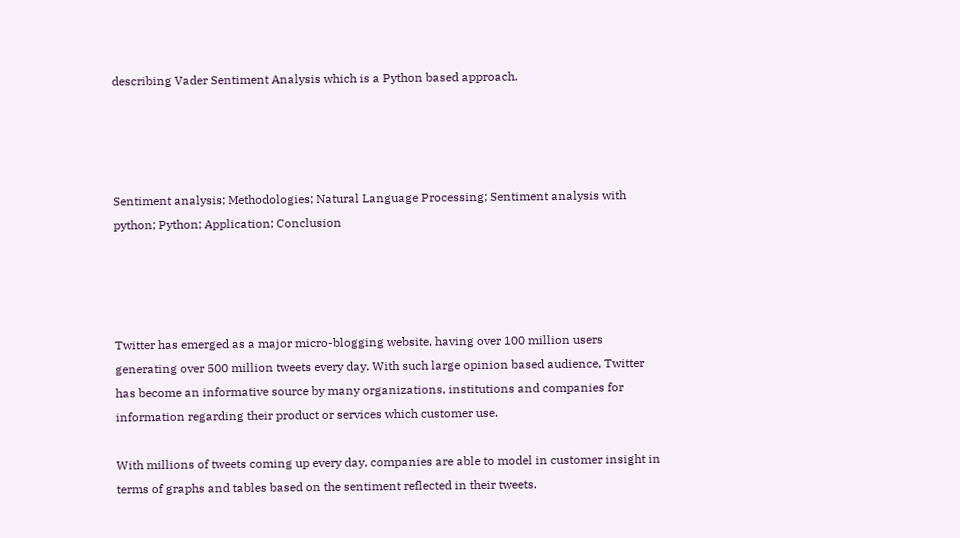describing Vader Sentiment Analysis which is a Python based approach.




Sentiment analysis; Methodologies; Natural Language Processing; Sentiment analysis with python; Python; Application; Conclusion




Twitter has emerged as a major micro-blogging website, having over 100 million users generating over 500 million tweets every day. With such large opinion based audience, Twitter has become an informative source by many organizations, institutions and companies for information regarding their product or services which customer use.

With millions of tweets coming up every day, companies are able to model in customer insight in terms of graphs and tables based on the sentiment reflected in their tweets.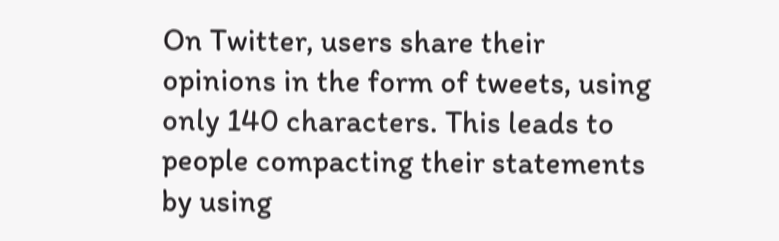On Twitter, users share their opinions in the form of tweets, using only 140 characters. This leads to people compacting their statements by using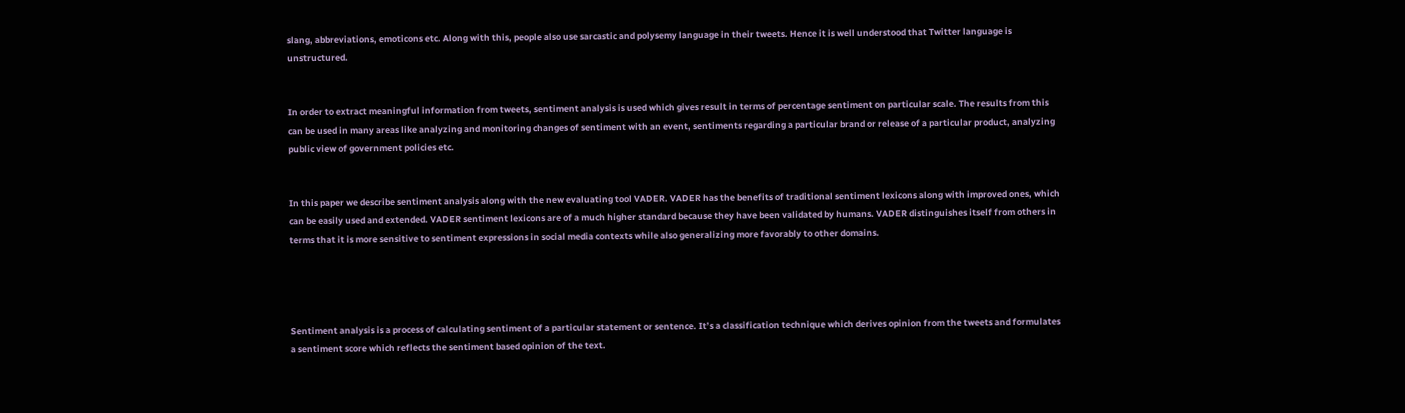slang, abbreviations, emoticons etc. Along with this, people also use sarcastic and polysemy language in their tweets. Hence it is well understood that Twitter language is unstructured.


In order to extract meaningful information from tweets, sentiment analysis is used which gives result in terms of percentage sentiment on particular scale. The results from this can be used in many areas like analyzing and monitoring changes of sentiment with an event, sentiments regarding a particular brand or release of a particular product, analyzing public view of government policies etc.


In this paper we describe sentiment analysis along with the new evaluating tool VADER. VADER has the benefits of traditional sentiment lexicons along with improved ones, which can be easily used and extended. VADER sentiment lexicons are of a much higher standard because they have been validated by humans. VADER distinguishes itself from others in terms that it is more sensitive to sentiment expressions in social media contexts while also generalizing more favorably to other domains.




Sentiment analysis is a process of calculating sentiment of a particular statement or sentence. It’s a classification technique which derives opinion from the tweets and formulates a sentiment score which reflects the sentiment based opinion of the text.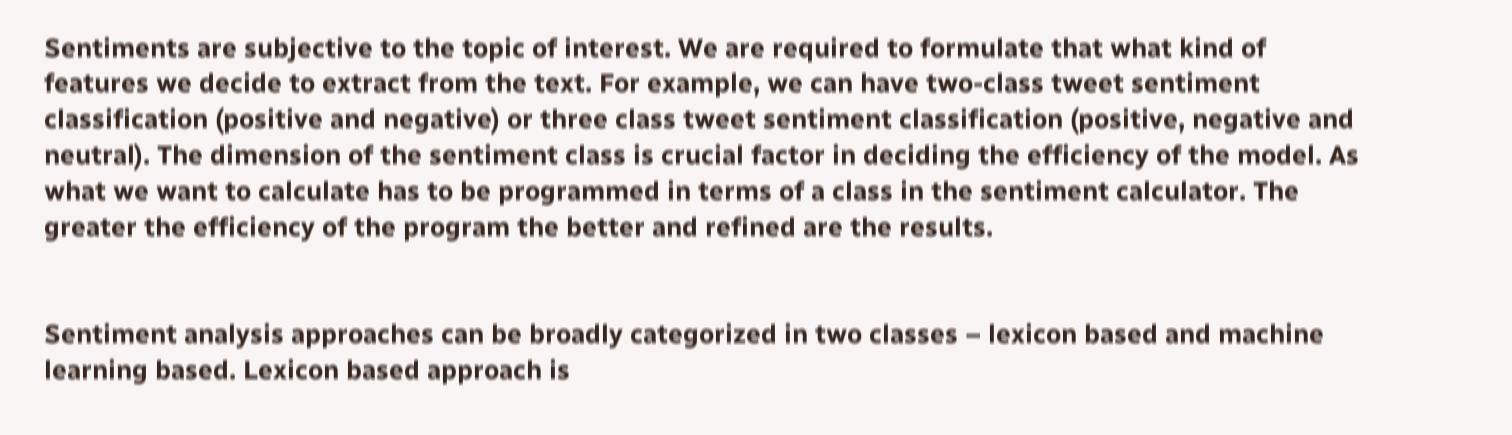Sentiments are subjective to the topic of interest. We are required to formulate that what kind of features we decide to extract from the text. For example, we can have two-class tweet sentiment classification (positive and negative) or three class tweet sentiment classification (positive, negative and neutral). The dimension of the sentiment class is crucial factor in deciding the efficiency of the model. As what we want to calculate has to be programmed in terms of a class in the sentiment calculator. The greater the efficiency of the program the better and refined are the results.


Sentiment analysis approaches can be broadly categorized in two classes – lexicon based and machine learning based. Lexicon based approach is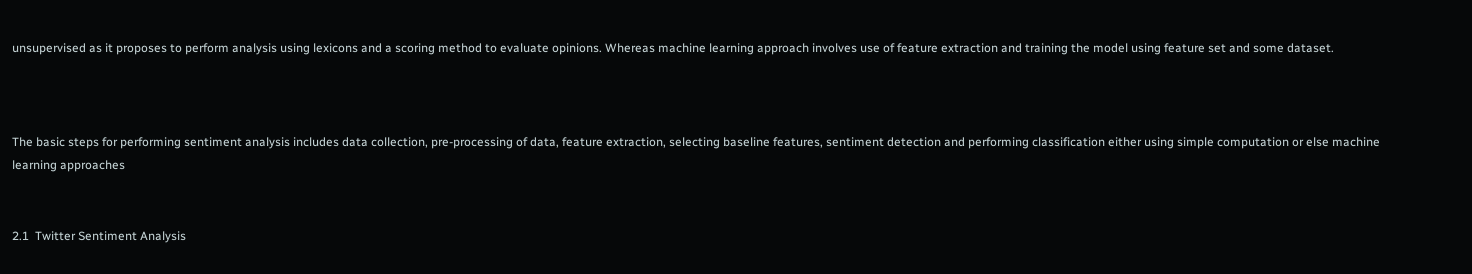unsupervised as it proposes to perform analysis using lexicons and a scoring method to evaluate opinions. Whereas machine learning approach involves use of feature extraction and training the model using feature set and some dataset.



The basic steps for performing sentiment analysis includes data collection, pre-processing of data, feature extraction, selecting baseline features, sentiment detection and performing classification either using simple computation or else machine learning approaches


2.1  Twitter Sentiment Analysis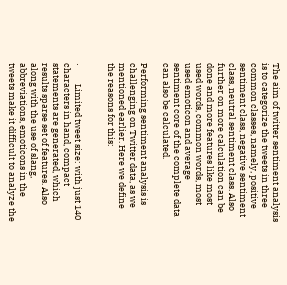The aim of twitter sentiment analysis is to categorize the tweets in three common classes, namely, positive sentiment class, negative sentiment class, neutral sentiment class. Also further on more calculation can be done and more features like most used words, common words, most used emoticon and average sentiment core of the complete data can also be calculated.

Performing sentiment analysis is challenging on Twitter data, as we mentioned earlier. Here we define the reasons for this:


·         Limited tweet size: with just 140 characters in hand, compact statements are generated, which results sparse set of features. Also along with the use of slang, abbreviations, emoticons in the tweets make it difficult to analyze the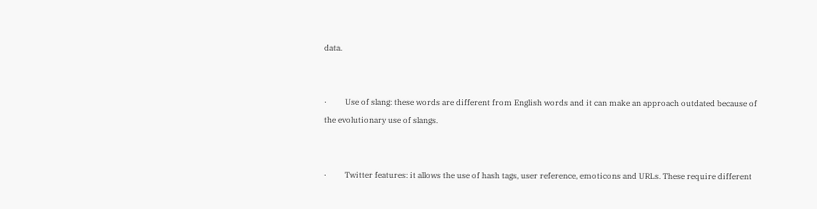data.


·         Use of slang: these words are different from English words and it can make an approach outdated because of the evolutionary use of slangs.


·         Twitter features: it allows the use of hash tags, user reference, emoticons and URLs. These require different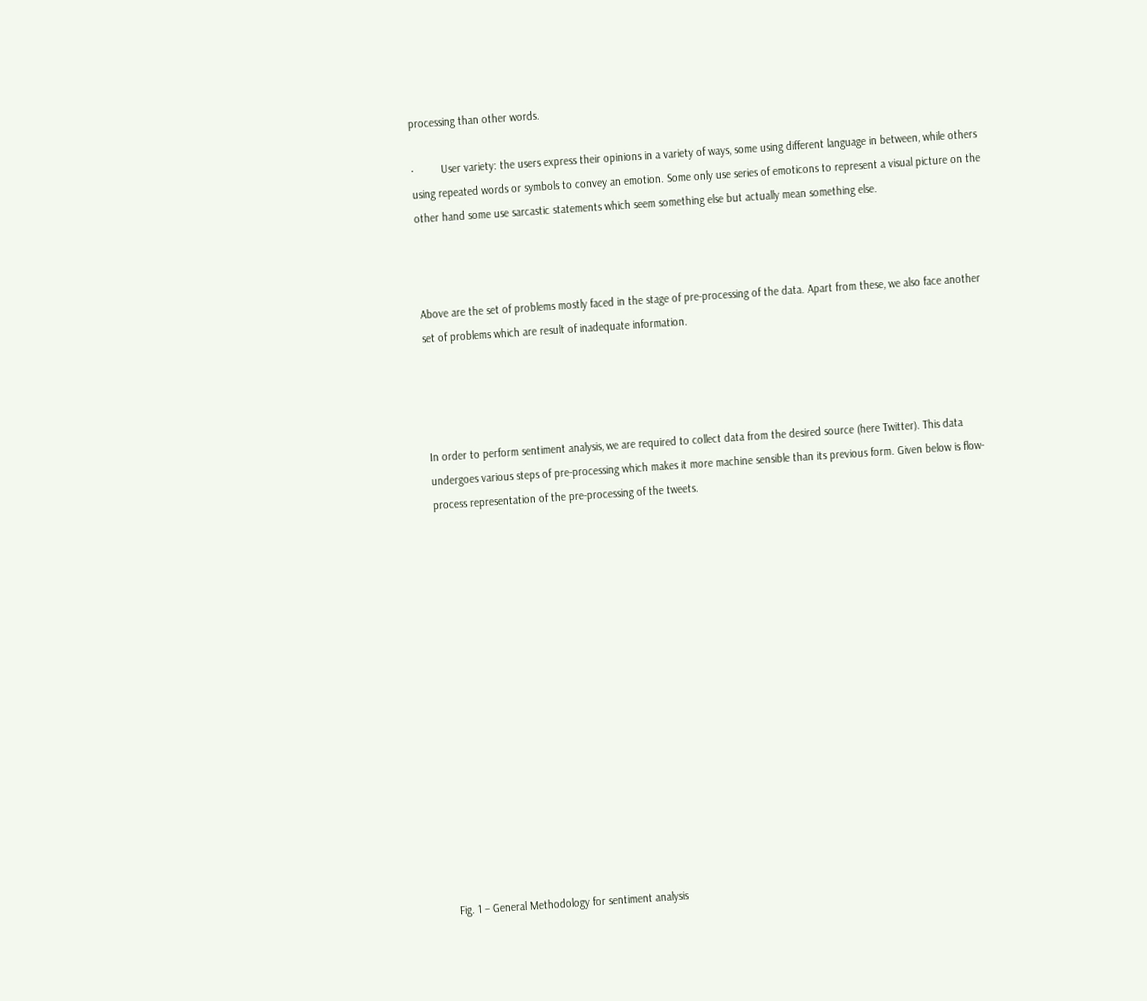processing than other words.

·         User variety: the users express their opinions in a variety of ways, some using different language in between, while others using repeated words or symbols to convey an emotion. Some only use series of emoticons to represent a visual picture on the other hand some use sarcastic statements which seem something else but actually mean something else.



Above are the set of problems mostly faced in the stage of pre-processing of the data. Apart from these, we also face another set of problems which are result of inadequate information.




In order to perform sentiment analysis, we are required to collect data from the desired source (here Twitter). This data undergoes various steps of pre-processing which makes it more machine sensible than its previous form. Given below is flow- process representation of the pre-processing of the tweets.
















Fig. 1 – General Methodology for sentiment analysis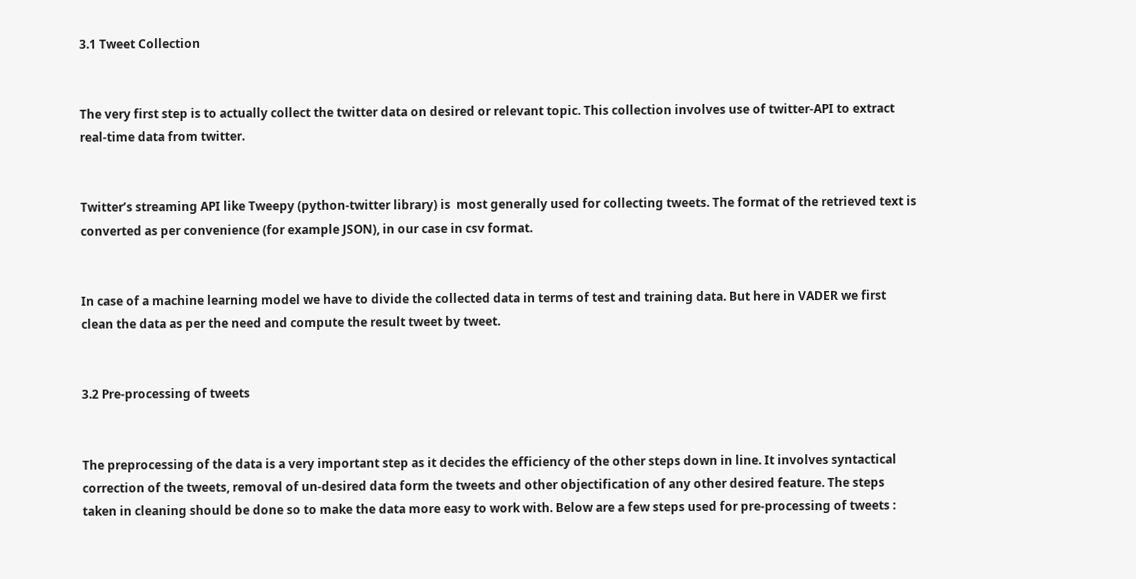3.1 Tweet Collection


The very first step is to actually collect the twitter data on desired or relevant topic. This collection involves use of twitter-API to extract real-time data from twitter.


Twitter’s streaming API like Tweepy (python-twitter library) is  most generally used for collecting tweets. The format of the retrieved text is converted as per convenience (for example JSON), in our case in csv format.


In case of a machine learning model we have to divide the collected data in terms of test and training data. But here in VADER we first clean the data as per the need and compute the result tweet by tweet.


3.2 Pre-processing of tweets


The preprocessing of the data is a very important step as it decides the efficiency of the other steps down in line. It involves syntactical correction of the tweets, removal of un-desired data form the tweets and other objectification of any other desired feature. The steps taken in cleaning should be done so to make the data more easy to work with. Below are a few steps used for pre-processing of tweets :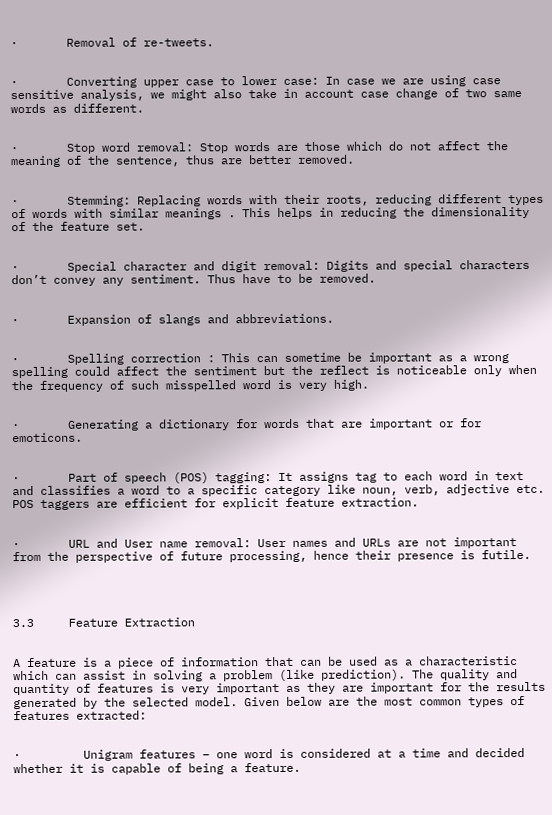·       Removal of re-tweets.


·       Converting upper case to lower case: In case we are using case sensitive analysis, we might also take in account case change of two same words as different.


·       Stop word removal: Stop words are those which do not affect the meaning of the sentence, thus are better removed.


·       Stemming: Replacing words with their roots, reducing different types of words with similar meanings . This helps in reducing the dimensionality of the feature set.


·       Special character and digit removal: Digits and special characters don’t convey any sentiment. Thus have to be removed.


·       Expansion of slangs and abbreviations.


·       Spelling correction : This can sometime be important as a wrong spelling could affect the sentiment but the reflect is noticeable only when the frequency of such misspelled word is very high.


·       Generating a dictionary for words that are important or for emoticons.


·       Part of speech (POS) tagging: It assigns tag to each word in text and classifies a word to a specific category like noun, verb, adjective etc. POS taggers are efficient for explicit feature extraction.


·       URL and User name removal: User names and URLs are not important from the perspective of future processing, hence their presence is futile.




3.3     Feature Extraction


A feature is a piece of information that can be used as a characteristic which can assist in solving a problem (like prediction). The quality and quantity of features is very important as they are important for the results generated by the selected model. Given below are the most common types of features extracted:


·         Unigram features – one word is considered at a time and decided whether it is capable of being a feature.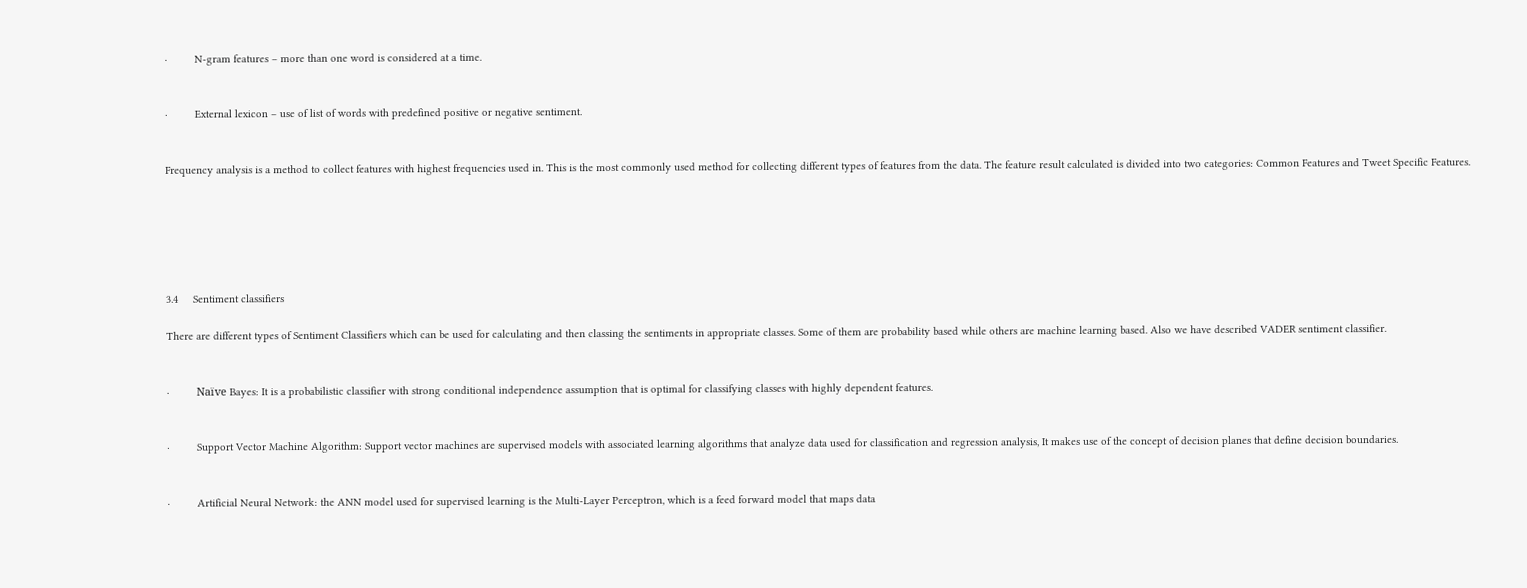·         N-gram features – more than one word is considered at a time.


·         External lexicon – use of list of words with predefined positive or negative sentiment.


Frequency analysis is a method to collect features with highest frequencies used in. This is the most commonly used method for collecting different types of features from the data. The feature result calculated is divided into two categories: Common Features and Tweet Specific Features.






3.4     Sentiment classifiers

There are different types of Sentiment Classifiers which can be used for calculating and then classing the sentiments in appropriate classes. Some of them are probability based while others are machine learning based. Also we have described VADER sentiment classifier.


·         Naïve Bayes: It is a probabilistic classifier with strong conditional independence assumption that is optimal for classifying classes with highly dependent features.


·         Support Vector Machine Algorithm: Support vector machines are supervised models with associated learning algorithms that analyze data used for classification and regression analysis, It makes use of the concept of decision planes that define decision boundaries.


·         Artificial Neural Network: the ANN model used for supervised learning is the Multi-Layer Perceptron, which is a feed forward model that maps data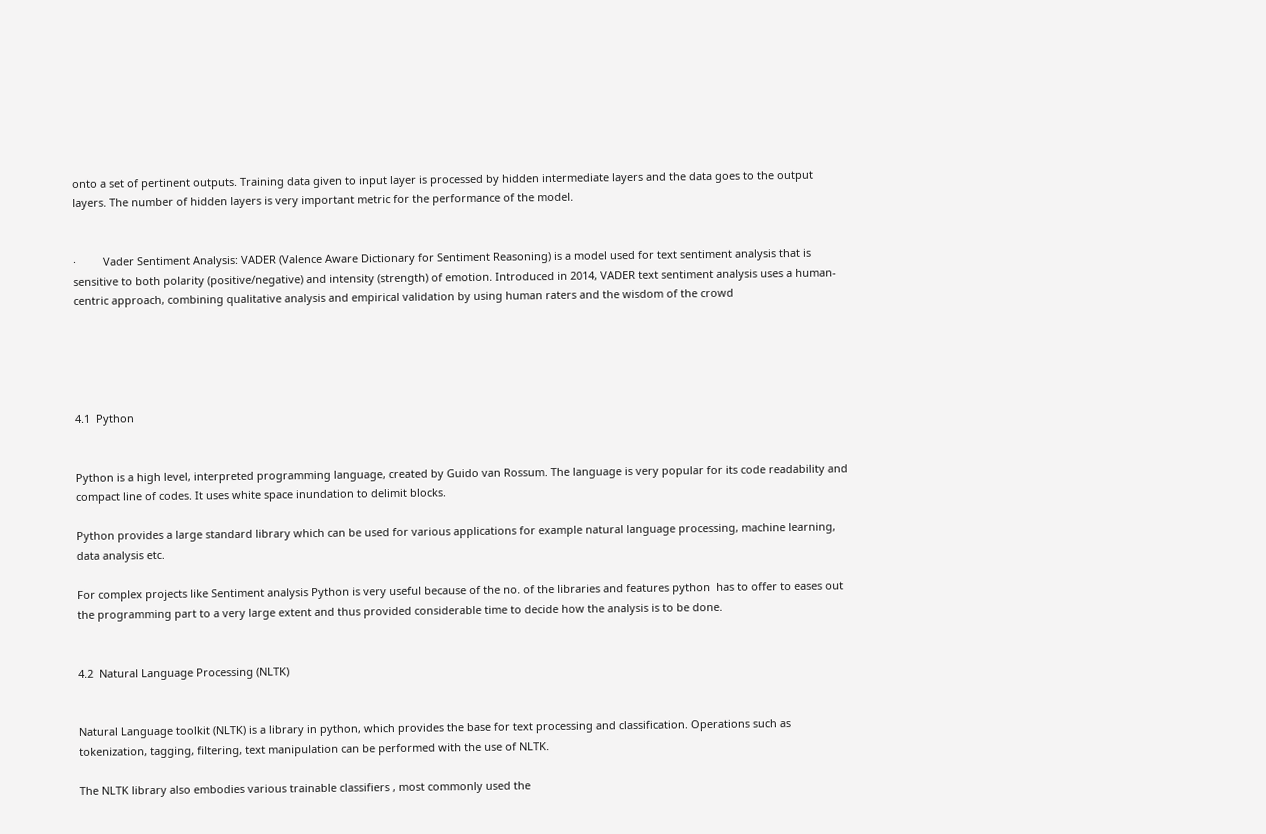onto a set of pertinent outputs. Training data given to input layer is processed by hidden intermediate layers and the data goes to the output layers. The number of hidden layers is very important metric for the performance of the model.


·         Vader Sentiment Analysis: VADER (Valence Aware Dictionary for Sentiment Reasoning) is a model used for text sentiment analysis that is sensitive to both polarity (positive/negative) and intensity (strength) of emotion. Introduced in 2014, VADER text sentiment analysis uses a human-centric approach, combining qualitative analysis and empirical validation by using human raters and the wisdom of the crowd





4.1  Python


Python is a high level, interpreted programming language, created by Guido van Rossum. The language is very popular for its code readability and compact line of codes. It uses white space inundation to delimit blocks.

Python provides a large standard library which can be used for various applications for example natural language processing, machine learning, data analysis etc.

For complex projects like Sentiment analysis Python is very useful because of the no. of the libraries and features python  has to offer to eases out the programming part to a very large extent and thus provided considerable time to decide how the analysis is to be done.


4.2  Natural Language Processing (NLTK)


Natural Language toolkit (NLTK) is a library in python, which provides the base for text processing and classification. Operations such as tokenization, tagging, filtering, text manipulation can be performed with the use of NLTK.

The NLTK library also embodies various trainable classifiers , most commonly used the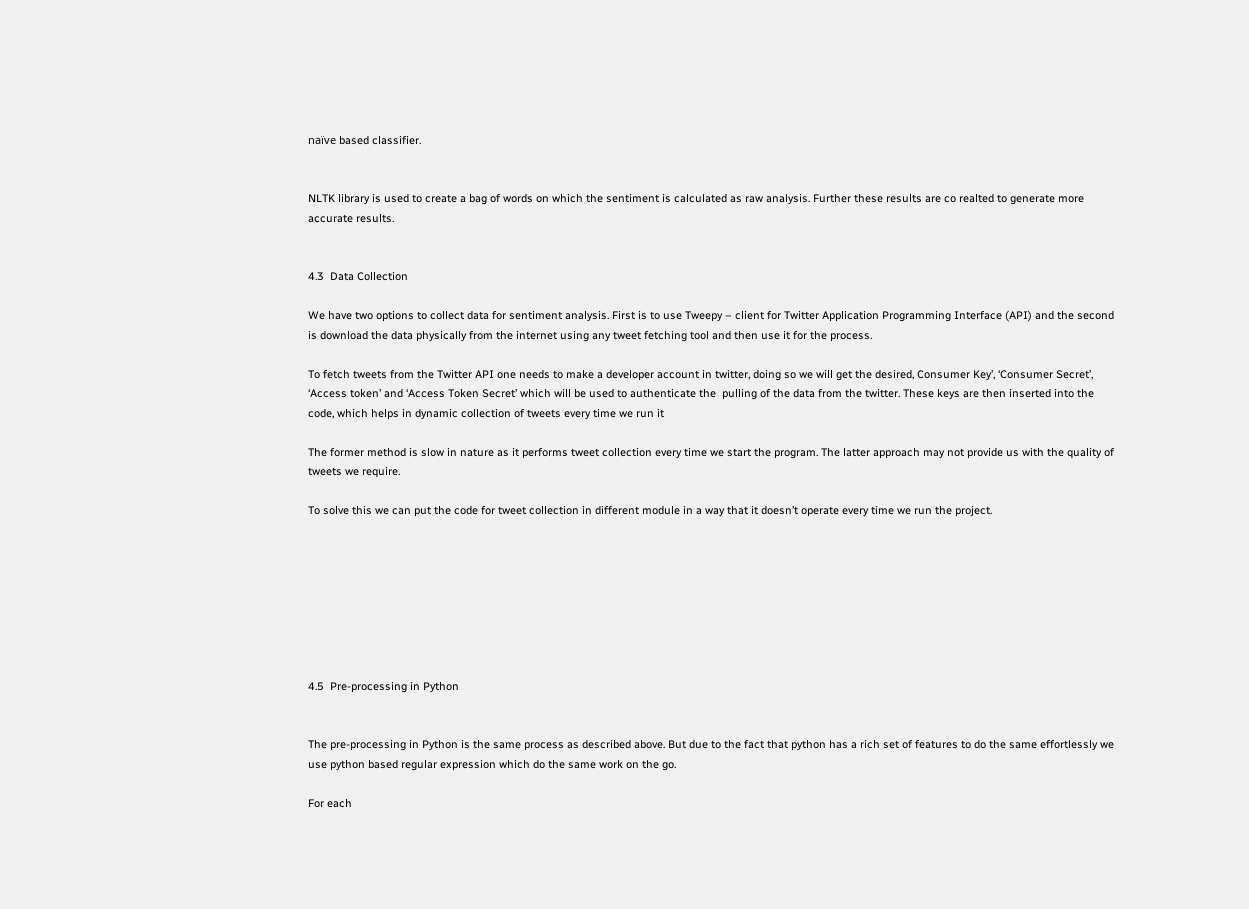naïve based classifier.


NLTK library is used to create a bag of words on which the sentiment is calculated as raw analysis. Further these results are co realted to generate more accurate results.


4.3  Data Collection

We have two options to collect data for sentiment analysis. First is to use Tweepy – client for Twitter Application Programming Interface (API) and the second is download the data physically from the internet using any tweet fetching tool and then use it for the process.

To fetch tweets from the Twitter API one needs to make a developer account in twitter, doing so we will get the desired, Consumer Key’, ‘Consumer Secret’, ‘Access token’ and ‘Access Token Secret’ which will be used to authenticate the  pulling of the data from the twitter. These keys are then inserted into the code, which helps in dynamic collection of tweets every time we run it

The former method is slow in nature as it performs tweet collection every time we start the program. The latter approach may not provide us with the quality of tweets we require.

To solve this we can put the code for tweet collection in different module in a way that it doesn’t operate every time we run the project.








4.5  Pre-processing in Python


The pre-processing in Python is the same process as described above. But due to the fact that python has a rich set of features to do the same effortlessly we use python based regular expression which do the same work on the go.

For each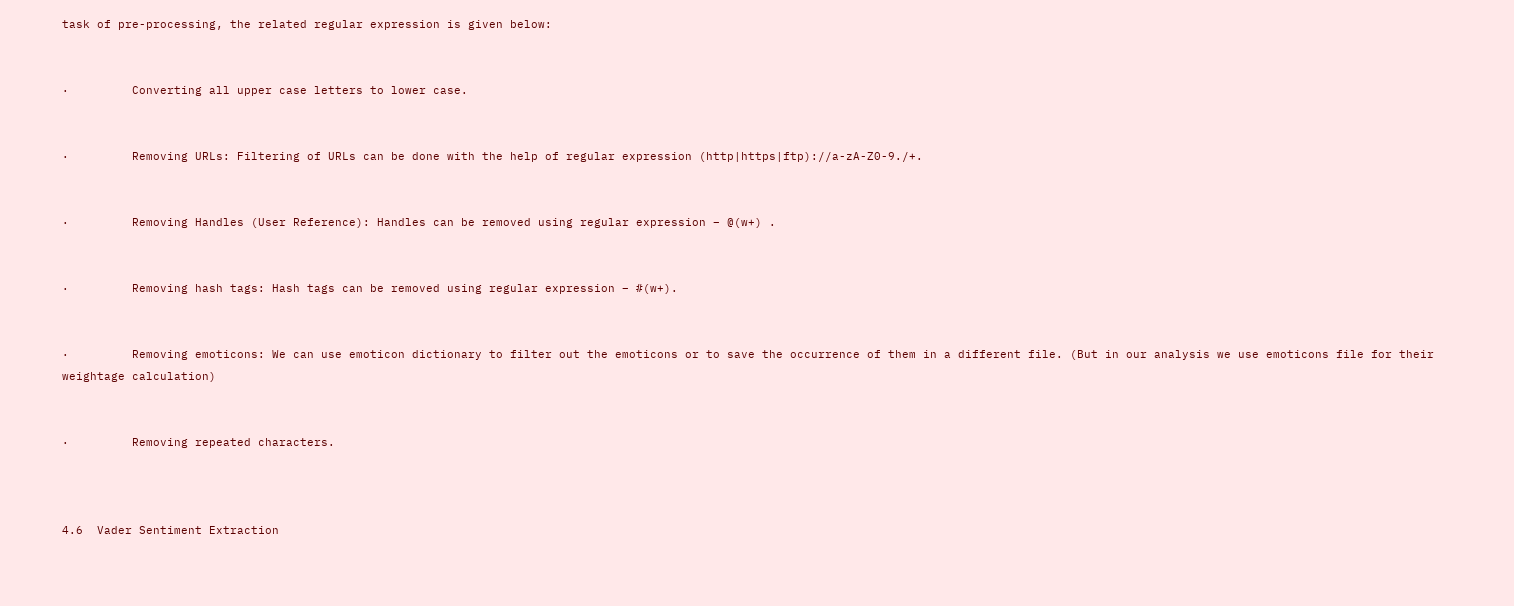task of pre-processing, the related regular expression is given below:


·         Converting all upper case letters to lower case.


·         Removing URLs: Filtering of URLs can be done with the help of regular expression (http|https|ftp)://a-zA-Z0-9./+.


·         Removing Handles (User Reference): Handles can be removed using regular expression – @(w+) .


·         Removing hash tags: Hash tags can be removed using regular expression – #(w+).


·         Removing emoticons: We can use emoticon dictionary to filter out the emoticons or to save the occurrence of them in a different file. (But in our analysis we use emoticons file for their weightage calculation)


·         Removing repeated characters.



4.6  Vader Sentiment Extraction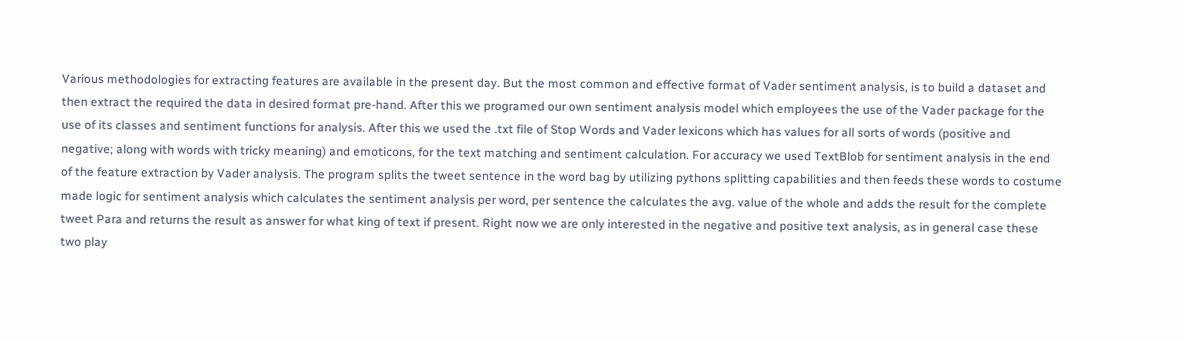Various methodologies for extracting features are available in the present day. But the most common and effective format of Vader sentiment analysis, is to build a dataset and then extract the required the data in desired format pre-hand. After this we programed our own sentiment analysis model which employees the use of the Vader package for the use of its classes and sentiment functions for analysis. After this we used the .txt file of Stop Words and Vader lexicons which has values for all sorts of words (positive and negative; along with words with tricky meaning) and emoticons, for the text matching and sentiment calculation. For accuracy we used TextBlob for sentiment analysis in the end of the feature extraction by Vader analysis. The program splits the tweet sentence in the word bag by utilizing pythons splitting capabilities and then feeds these words to costume made logic for sentiment analysis which calculates the sentiment analysis per word, per sentence the calculates the avg. value of the whole and adds the result for the complete tweet Para and returns the result as answer for what king of text if present. Right now we are only interested in the negative and positive text analysis, as in general case these two play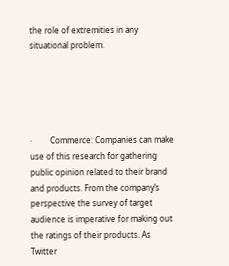the role of extremities in any situational problem.





·         Commerce: Companies can make use of this research for gathering public opinion related to their brand and products. From the company’s perspective the survey of target audience is imperative for making out the ratings of their products. As Twitter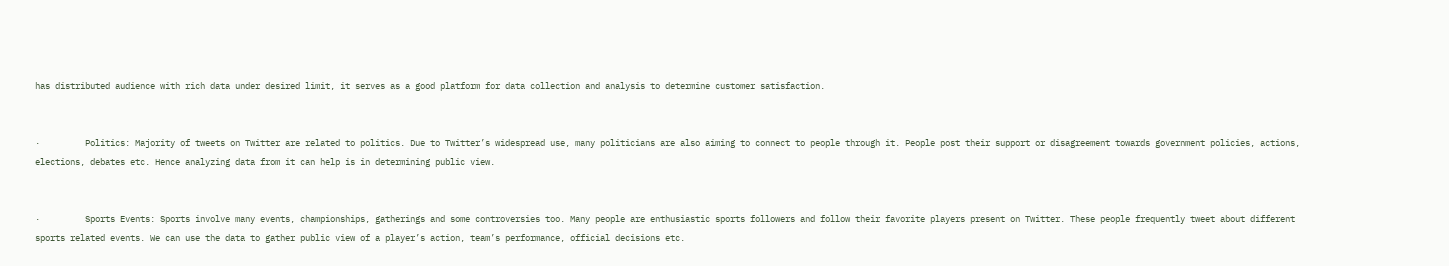has distributed audience with rich data under desired limit, it serves as a good platform for data collection and analysis to determine customer satisfaction.


·         Politics: Majority of tweets on Twitter are related to politics. Due to Twitter’s widespread use, many politicians are also aiming to connect to people through it. People post their support or disagreement towards government policies, actions, elections, debates etc. Hence analyzing data from it can help is in determining public view.


·         Sports Events: Sports involve many events, championships, gatherings and some controversies too. Many people are enthusiastic sports followers and follow their favorite players present on Twitter. These people frequently tweet about different sports related events. We can use the data to gather public view of a player’s action, team’s performance, official decisions etc.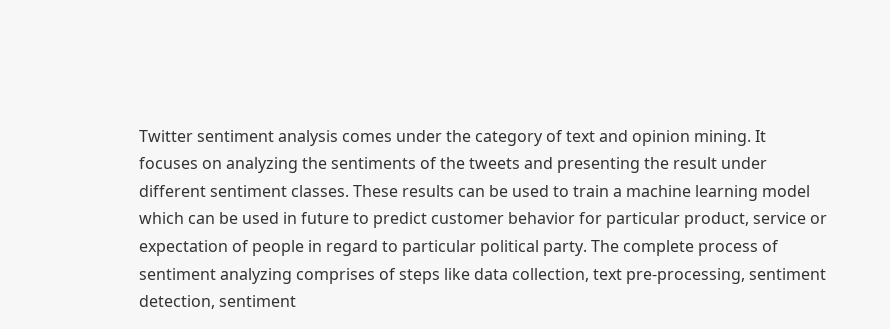Twitter sentiment analysis comes under the category of text and opinion mining. It focuses on analyzing the sentiments of the tweets and presenting the result under different sentiment classes. These results can be used to train a machine learning model which can be used in future to predict customer behavior for particular product, service or expectation of people in regard to particular political party. The complete process of sentiment analyzing comprises of steps like data collection, text pre-processing, sentiment detection, sentiment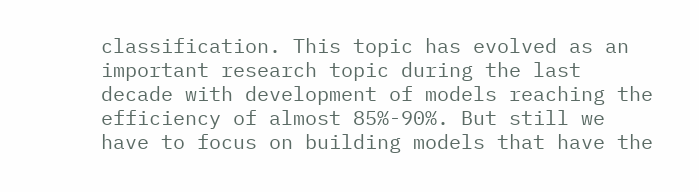classification. This topic has evolved as an important research topic during the last decade with development of models reaching the efficiency of almost 85%-90%. But still we have to focus on building models that have the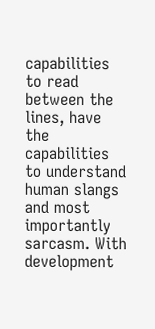capabilities to read between the lines, have the capabilities to understand human slangs and most importantly sarcasm. With development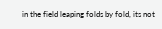in the field leaping folds by fold, its not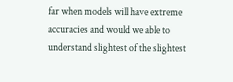far when models will have extreme accuracies and would we able to understand slightest of the slightest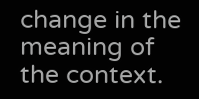change in the meaning of the context.